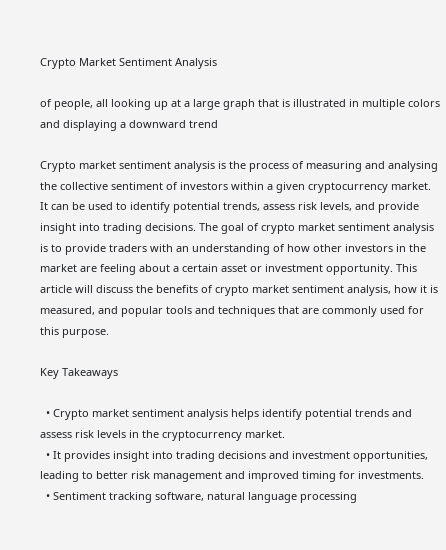Crypto Market Sentiment Analysis

of people, all looking up at a large graph that is illustrated in multiple colors and displaying a downward trend

Crypto market sentiment analysis is the process of measuring and analysing the collective sentiment of investors within a given cryptocurrency market. It can be used to identify potential trends, assess risk levels, and provide insight into trading decisions. The goal of crypto market sentiment analysis is to provide traders with an understanding of how other investors in the market are feeling about a certain asset or investment opportunity. This article will discuss the benefits of crypto market sentiment analysis, how it is measured, and popular tools and techniques that are commonly used for this purpose.

Key Takeaways

  • Crypto market sentiment analysis helps identify potential trends and assess risk levels in the cryptocurrency market.
  • It provides insight into trading decisions and investment opportunities, leading to better risk management and improved timing for investments.
  • Sentiment tracking software, natural language processing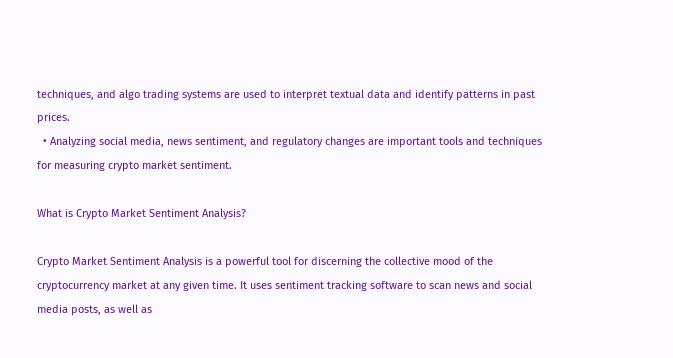techniques, and algo trading systems are used to interpret textual data and identify patterns in past prices.
  • Analyzing social media, news sentiment, and regulatory changes are important tools and techniques for measuring crypto market sentiment.

What is Crypto Market Sentiment Analysis?

Crypto Market Sentiment Analysis is a powerful tool for discerning the collective mood of the cryptocurrency market at any given time. It uses sentiment tracking software to scan news and social media posts, as well as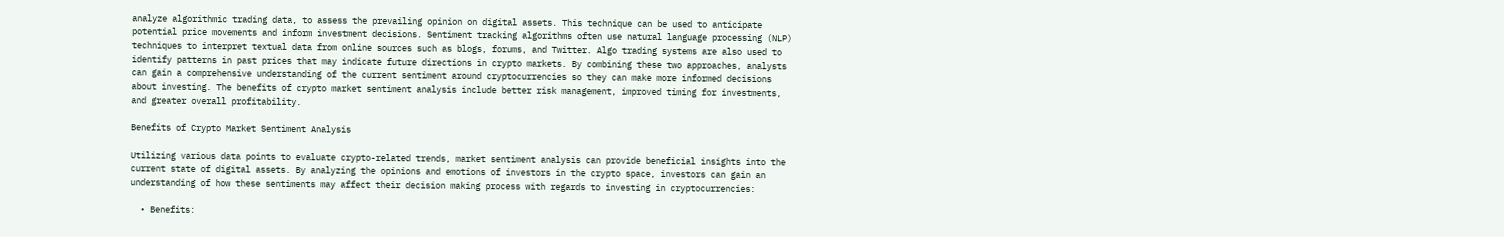analyze algorithmic trading data, to assess the prevailing opinion on digital assets. This technique can be used to anticipate potential price movements and inform investment decisions. Sentiment tracking algorithms often use natural language processing (NLP) techniques to interpret textual data from online sources such as blogs, forums, and Twitter. Algo trading systems are also used to identify patterns in past prices that may indicate future directions in crypto markets. By combining these two approaches, analysts can gain a comprehensive understanding of the current sentiment around cryptocurrencies so they can make more informed decisions about investing. The benefits of crypto market sentiment analysis include better risk management, improved timing for investments, and greater overall profitability.

Benefits of Crypto Market Sentiment Analysis

Utilizing various data points to evaluate crypto-related trends, market sentiment analysis can provide beneficial insights into the current state of digital assets. By analyzing the opinions and emotions of investors in the crypto space, investors can gain an understanding of how these sentiments may affect their decision making process with regards to investing in cryptocurrencies:

  • Benefits: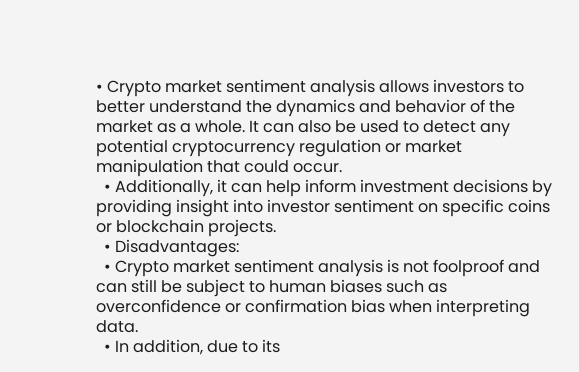• Crypto market sentiment analysis allows investors to better understand the dynamics and behavior of the market as a whole. It can also be used to detect any potential cryptocurrency regulation or market manipulation that could occur.
  • Additionally, it can help inform investment decisions by providing insight into investor sentiment on specific coins or blockchain projects.
  • Disadvantages:
  • Crypto market sentiment analysis is not foolproof and can still be subject to human biases such as overconfidence or confirmation bias when interpreting data.
  • In addition, due to its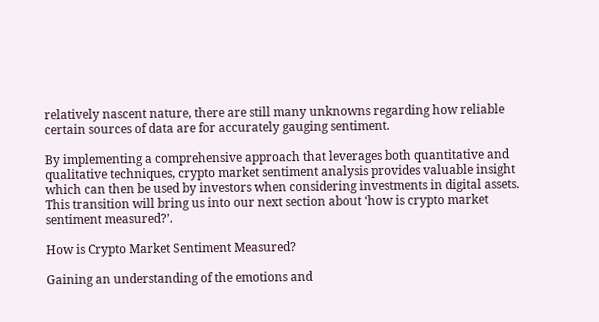relatively nascent nature, there are still many unknowns regarding how reliable certain sources of data are for accurately gauging sentiment.

By implementing a comprehensive approach that leverages both quantitative and qualitative techniques, crypto market sentiment analysis provides valuable insight which can then be used by investors when considering investments in digital assets. This transition will bring us into our next section about ‘how is crypto market sentiment measured?’.

How is Crypto Market Sentiment Measured?

Gaining an understanding of the emotions and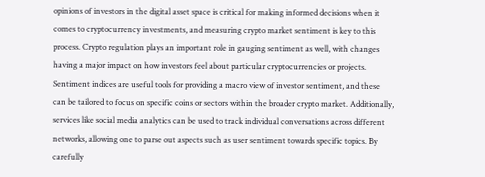opinions of investors in the digital asset space is critical for making informed decisions when it comes to cryptocurrency investments, and measuring crypto market sentiment is key to this process. Crypto regulation plays an important role in gauging sentiment as well, with changes having a major impact on how investors feel about particular cryptocurrencies or projects. Sentiment indices are useful tools for providing a macro view of investor sentiment, and these can be tailored to focus on specific coins or sectors within the broader crypto market. Additionally, services like social media analytics can be used to track individual conversations across different networks, allowing one to parse out aspects such as user sentiment towards specific topics. By carefully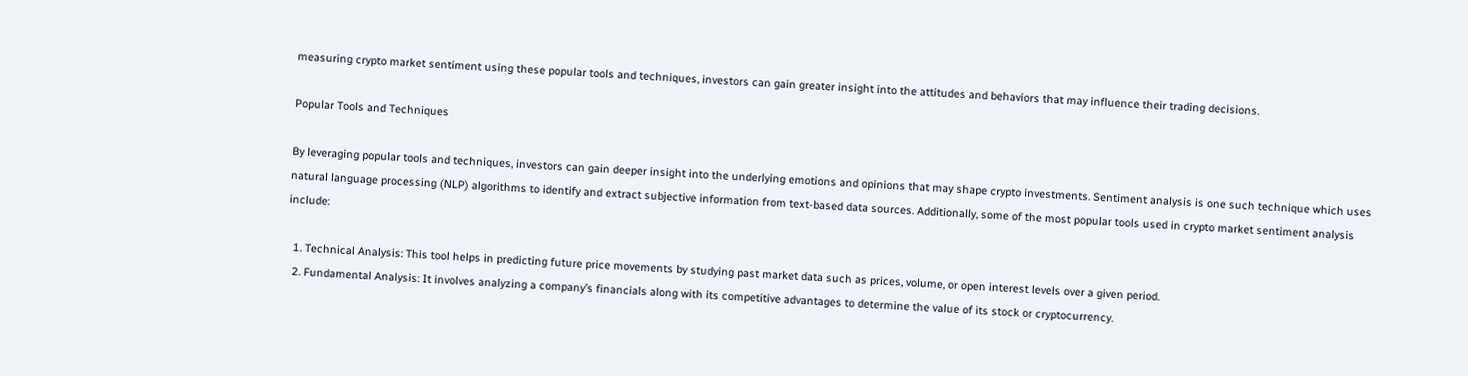measuring crypto market sentiment using these popular tools and techniques, investors can gain greater insight into the attitudes and behaviors that may influence their trading decisions.

Popular Tools and Techniques

By leveraging popular tools and techniques, investors can gain deeper insight into the underlying emotions and opinions that may shape crypto investments. Sentiment analysis is one such technique which uses natural language processing (NLP) algorithms to identify and extract subjective information from text-based data sources. Additionally, some of the most popular tools used in crypto market sentiment analysis include:

  1. Technical Analysis: This tool helps in predicting future price movements by studying past market data such as prices, volume, or open interest levels over a given period.
  2. Fundamental Analysis: It involves analyzing a company’s financials along with its competitive advantages to determine the value of its stock or cryptocurrency.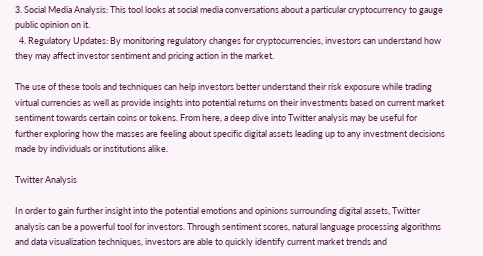3. Social Media Analysis: This tool looks at social media conversations about a particular cryptocurrency to gauge public opinion on it.
  4. Regulatory Updates: By monitoring regulatory changes for cryptocurrencies, investors can understand how they may affect investor sentiment and pricing action in the market.

The use of these tools and techniques can help investors better understand their risk exposure while trading virtual currencies as well as provide insights into potential returns on their investments based on current market sentiment towards certain coins or tokens. From here, a deep dive into Twitter analysis may be useful for further exploring how the masses are feeling about specific digital assets leading up to any investment decisions made by individuals or institutions alike.

Twitter Analysis

In order to gain further insight into the potential emotions and opinions surrounding digital assets, Twitter analysis can be a powerful tool for investors. Through sentiment scores, natural language processing algorithms and data visualization techniques, investors are able to quickly identify current market trends and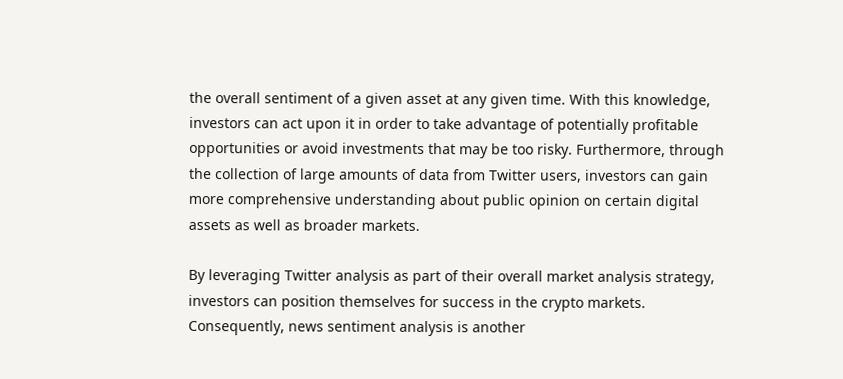the overall sentiment of a given asset at any given time. With this knowledge, investors can act upon it in order to take advantage of potentially profitable opportunities or avoid investments that may be too risky. Furthermore, through the collection of large amounts of data from Twitter users, investors can gain more comprehensive understanding about public opinion on certain digital assets as well as broader markets.

By leveraging Twitter analysis as part of their overall market analysis strategy, investors can position themselves for success in the crypto markets. Consequently, news sentiment analysis is another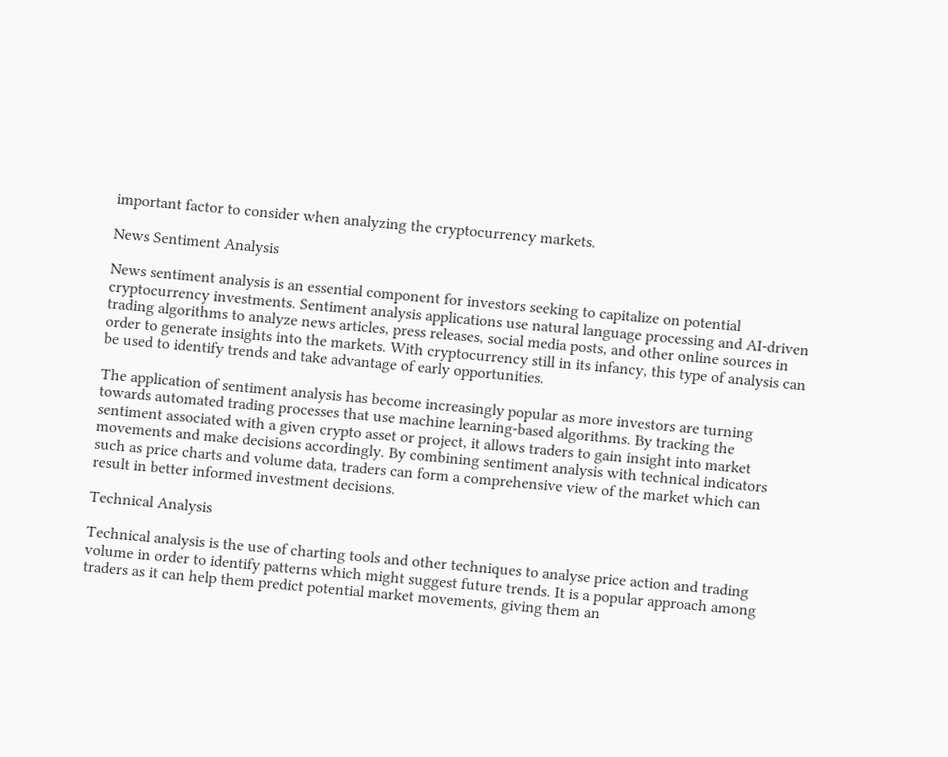important factor to consider when analyzing the cryptocurrency markets.

News Sentiment Analysis

News sentiment analysis is an essential component for investors seeking to capitalize on potential cryptocurrency investments. Sentiment analysis applications use natural language processing and AI-driven trading algorithms to analyze news articles, press releases, social media posts, and other online sources in order to generate insights into the markets. With cryptocurrency still in its infancy, this type of analysis can be used to identify trends and take advantage of early opportunities.

The application of sentiment analysis has become increasingly popular as more investors are turning towards automated trading processes that use machine learning-based algorithms. By tracking the sentiment associated with a given crypto asset or project, it allows traders to gain insight into market movements and make decisions accordingly. By combining sentiment analysis with technical indicators such as price charts and volume data, traders can form a comprehensive view of the market which can result in better informed investment decisions.

Technical Analysis

Technical analysis is the use of charting tools and other techniques to analyse price action and trading volume in order to identify patterns which might suggest future trends. It is a popular approach among traders as it can help them predict potential market movements, giving them an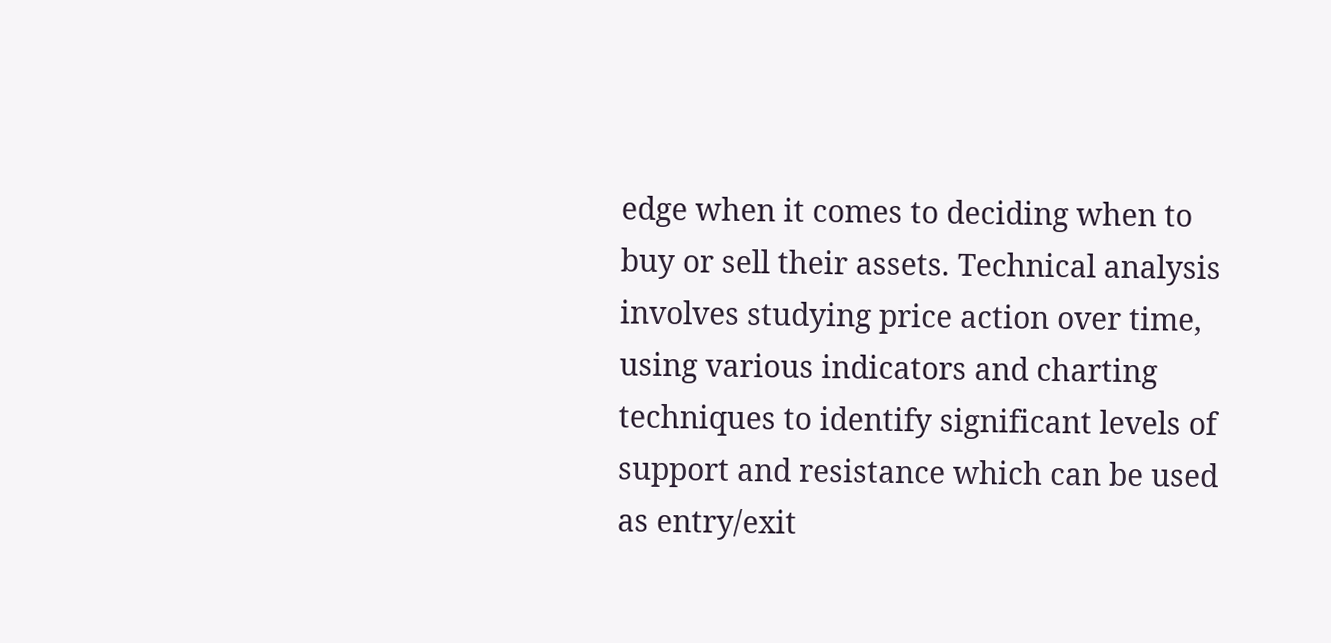edge when it comes to deciding when to buy or sell their assets. Technical analysis involves studying price action over time, using various indicators and charting techniques to identify significant levels of support and resistance which can be used as entry/exit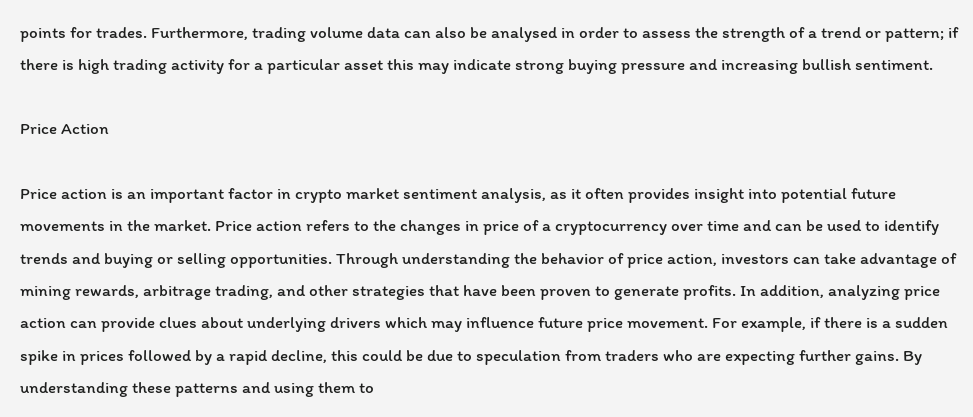points for trades. Furthermore, trading volume data can also be analysed in order to assess the strength of a trend or pattern; if there is high trading activity for a particular asset this may indicate strong buying pressure and increasing bullish sentiment.

Price Action

Price action is an important factor in crypto market sentiment analysis, as it often provides insight into potential future movements in the market. Price action refers to the changes in price of a cryptocurrency over time and can be used to identify trends and buying or selling opportunities. Through understanding the behavior of price action, investors can take advantage of mining rewards, arbitrage trading, and other strategies that have been proven to generate profits. In addition, analyzing price action can provide clues about underlying drivers which may influence future price movement. For example, if there is a sudden spike in prices followed by a rapid decline, this could be due to speculation from traders who are expecting further gains. By understanding these patterns and using them to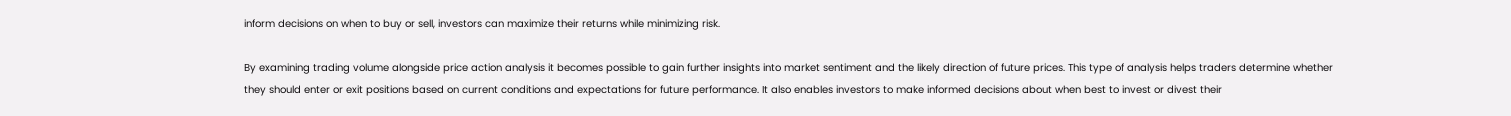inform decisions on when to buy or sell, investors can maximize their returns while minimizing risk.

By examining trading volume alongside price action analysis it becomes possible to gain further insights into market sentiment and the likely direction of future prices. This type of analysis helps traders determine whether they should enter or exit positions based on current conditions and expectations for future performance. It also enables investors to make informed decisions about when best to invest or divest their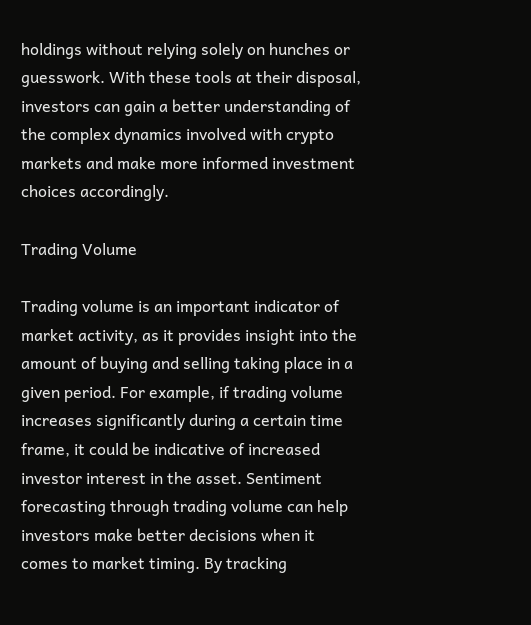holdings without relying solely on hunches or guesswork. With these tools at their disposal, investors can gain a better understanding of the complex dynamics involved with crypto markets and make more informed investment choices accordingly.

Trading Volume

Trading volume is an important indicator of market activity, as it provides insight into the amount of buying and selling taking place in a given period. For example, if trading volume increases significantly during a certain time frame, it could be indicative of increased investor interest in the asset. Sentiment forecasting through trading volume can help investors make better decisions when it comes to market timing. By tracking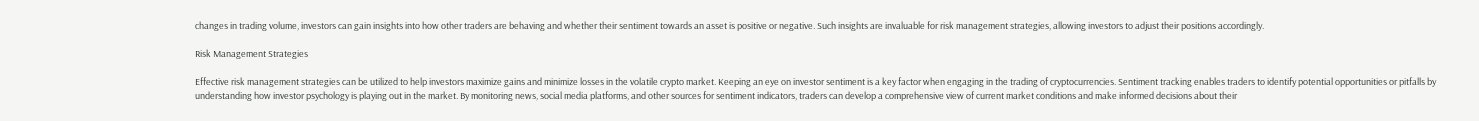changes in trading volume, investors can gain insights into how other traders are behaving and whether their sentiment towards an asset is positive or negative. Such insights are invaluable for risk management strategies, allowing investors to adjust their positions accordingly.

Risk Management Strategies

Effective risk management strategies can be utilized to help investors maximize gains and minimize losses in the volatile crypto market. Keeping an eye on investor sentiment is a key factor when engaging in the trading of cryptocurrencies. Sentiment tracking enables traders to identify potential opportunities or pitfalls by understanding how investor psychology is playing out in the market. By monitoring news, social media platforms, and other sources for sentiment indicators, traders can develop a comprehensive view of current market conditions and make informed decisions about their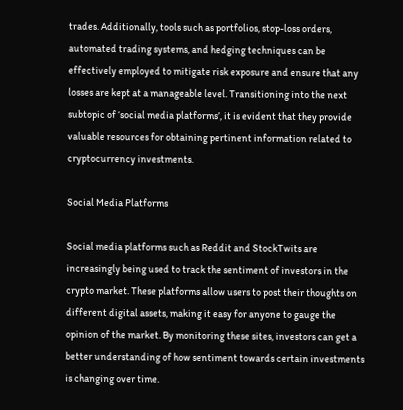trades. Additionally, tools such as portfolios, stop-loss orders, automated trading systems, and hedging techniques can be effectively employed to mitigate risk exposure and ensure that any losses are kept at a manageable level. Transitioning into the next subtopic of ‘social media platforms’, it is evident that they provide valuable resources for obtaining pertinent information related to cryptocurrency investments.

Social Media Platforms

Social media platforms such as Reddit and StockTwits are increasingly being used to track the sentiment of investors in the crypto market. These platforms allow users to post their thoughts on different digital assets, making it easy for anyone to gauge the opinion of the market. By monitoring these sites, investors can get a better understanding of how sentiment towards certain investments is changing over time.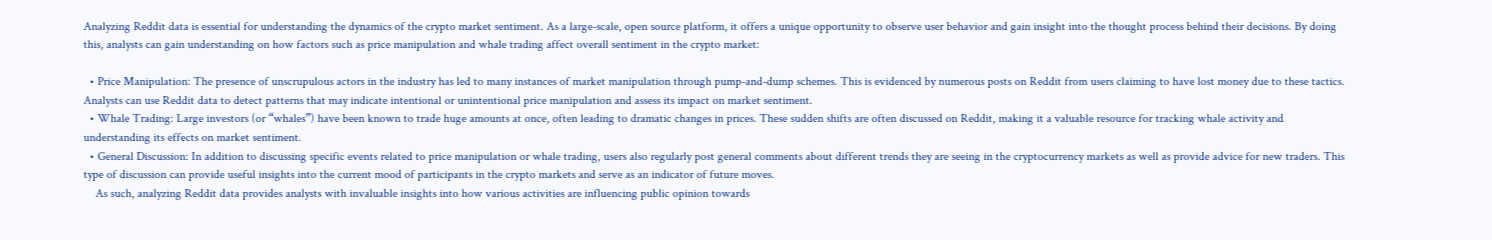Analyzing Reddit data is essential for understanding the dynamics of the crypto market sentiment. As a large-scale, open source platform, it offers a unique opportunity to observe user behavior and gain insight into the thought process behind their decisions. By doing this, analysts can gain understanding on how factors such as price manipulation and whale trading affect overall sentiment in the crypto market:

  • Price Manipulation: The presence of unscrupulous actors in the industry has led to many instances of market manipulation through pump-and-dump schemes. This is evidenced by numerous posts on Reddit from users claiming to have lost money due to these tactics. Analysts can use Reddit data to detect patterns that may indicate intentional or unintentional price manipulation and assess its impact on market sentiment.
  • Whale Trading: Large investors (or “whales”) have been known to trade huge amounts at once, often leading to dramatic changes in prices. These sudden shifts are often discussed on Reddit, making it a valuable resource for tracking whale activity and understanding its effects on market sentiment.
  • General Discussion: In addition to discussing specific events related to price manipulation or whale trading, users also regularly post general comments about different trends they are seeing in the cryptocurrency markets as well as provide advice for new traders. This type of discussion can provide useful insights into the current mood of participants in the crypto markets and serve as an indicator of future moves.
    As such, analyzing Reddit data provides analysts with invaluable insights into how various activities are influencing public opinion towards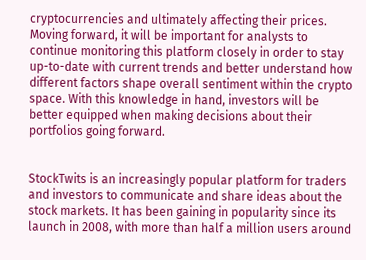cryptocurrencies and ultimately affecting their prices. Moving forward, it will be important for analysts to continue monitoring this platform closely in order to stay up-to-date with current trends and better understand how different factors shape overall sentiment within the crypto space. With this knowledge in hand, investors will be better equipped when making decisions about their portfolios going forward.


StockTwits is an increasingly popular platform for traders and investors to communicate and share ideas about the stock markets. It has been gaining in popularity since its launch in 2008, with more than half a million users around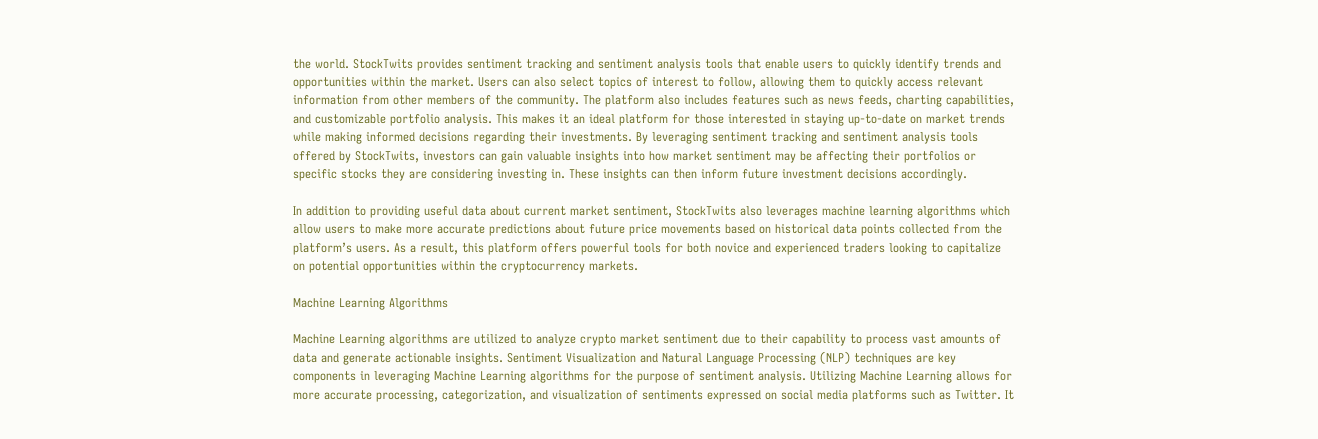the world. StockTwits provides sentiment tracking and sentiment analysis tools that enable users to quickly identify trends and opportunities within the market. Users can also select topics of interest to follow, allowing them to quickly access relevant information from other members of the community. The platform also includes features such as news feeds, charting capabilities, and customizable portfolio analysis. This makes it an ideal platform for those interested in staying up-to-date on market trends while making informed decisions regarding their investments. By leveraging sentiment tracking and sentiment analysis tools offered by StockTwits, investors can gain valuable insights into how market sentiment may be affecting their portfolios or specific stocks they are considering investing in. These insights can then inform future investment decisions accordingly.

In addition to providing useful data about current market sentiment, StockTwits also leverages machine learning algorithms which allow users to make more accurate predictions about future price movements based on historical data points collected from the platform’s users. As a result, this platform offers powerful tools for both novice and experienced traders looking to capitalize on potential opportunities within the cryptocurrency markets.

Machine Learning Algorithms

Machine Learning algorithms are utilized to analyze crypto market sentiment due to their capability to process vast amounts of data and generate actionable insights. Sentiment Visualization and Natural Language Processing (NLP) techniques are key components in leveraging Machine Learning algorithms for the purpose of sentiment analysis. Utilizing Machine Learning allows for more accurate processing, categorization, and visualization of sentiments expressed on social media platforms such as Twitter. It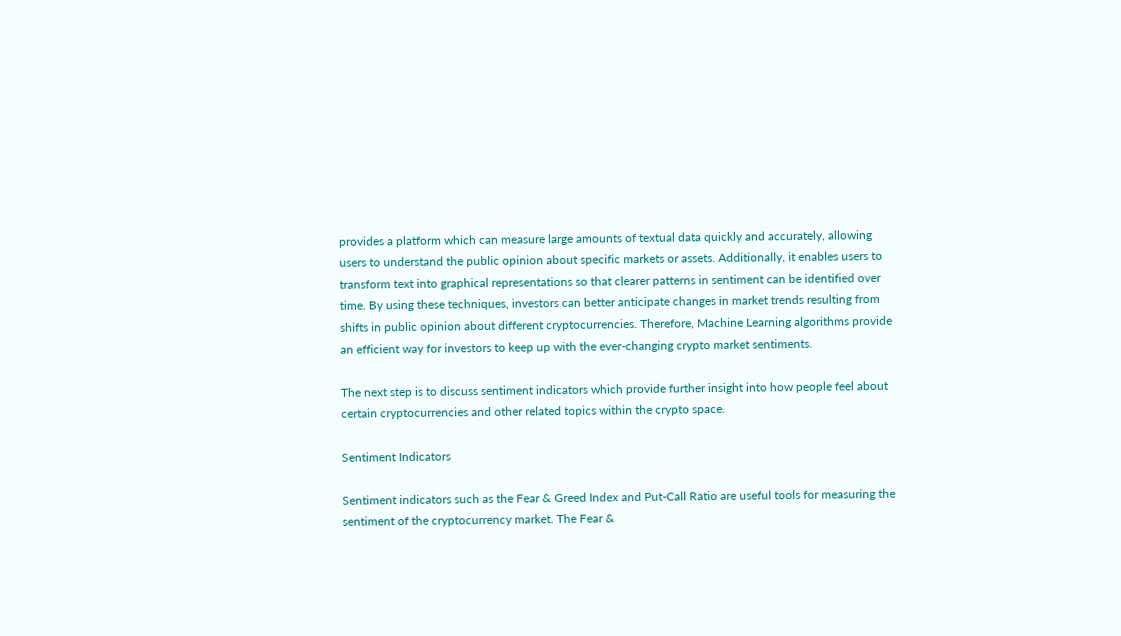provides a platform which can measure large amounts of textual data quickly and accurately, allowing users to understand the public opinion about specific markets or assets. Additionally, it enables users to transform text into graphical representations so that clearer patterns in sentiment can be identified over time. By using these techniques, investors can better anticipate changes in market trends resulting from shifts in public opinion about different cryptocurrencies. Therefore, Machine Learning algorithms provide an efficient way for investors to keep up with the ever-changing crypto market sentiments.

The next step is to discuss sentiment indicators which provide further insight into how people feel about certain cryptocurrencies and other related topics within the crypto space.

Sentiment Indicators

Sentiment indicators such as the Fear & Greed Index and Put-Call Ratio are useful tools for measuring the sentiment of the cryptocurrency market. The Fear &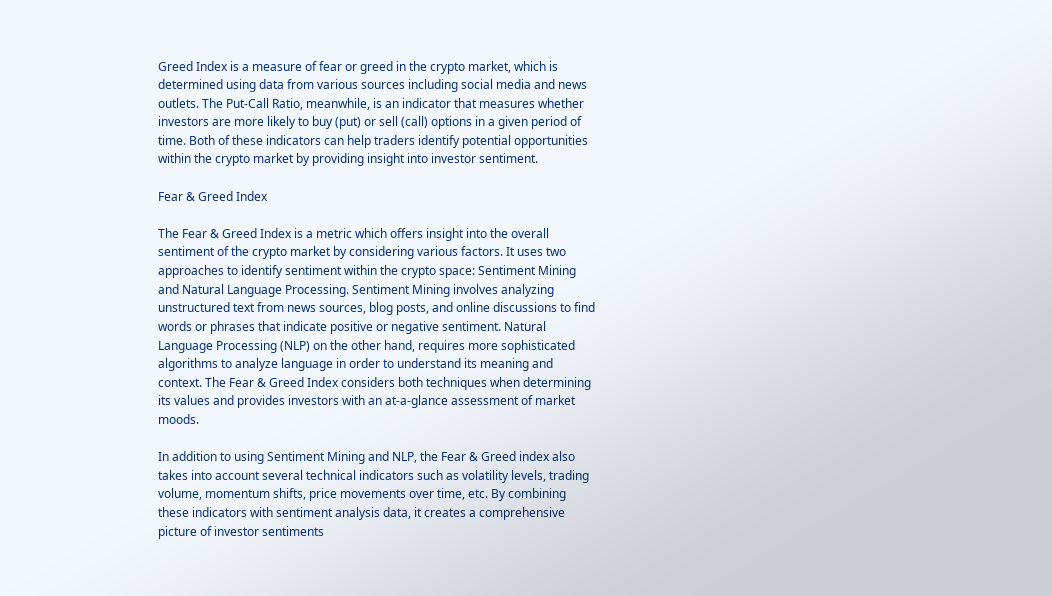Greed Index is a measure of fear or greed in the crypto market, which is determined using data from various sources including social media and news outlets. The Put-Call Ratio, meanwhile, is an indicator that measures whether investors are more likely to buy (put) or sell (call) options in a given period of time. Both of these indicators can help traders identify potential opportunities within the crypto market by providing insight into investor sentiment.

Fear & Greed Index

The Fear & Greed Index is a metric which offers insight into the overall sentiment of the crypto market by considering various factors. It uses two approaches to identify sentiment within the crypto space: Sentiment Mining and Natural Language Processing. Sentiment Mining involves analyzing unstructured text from news sources, blog posts, and online discussions to find words or phrases that indicate positive or negative sentiment. Natural Language Processing (NLP) on the other hand, requires more sophisticated algorithms to analyze language in order to understand its meaning and context. The Fear & Greed Index considers both techniques when determining its values and provides investors with an at-a-glance assessment of market moods.

In addition to using Sentiment Mining and NLP, the Fear & Greed index also takes into account several technical indicators such as volatility levels, trading volume, momentum shifts, price movements over time, etc. By combining these indicators with sentiment analysis data, it creates a comprehensive picture of investor sentiments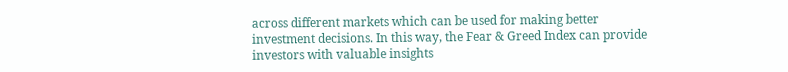across different markets which can be used for making better investment decisions. In this way, the Fear & Greed Index can provide investors with valuable insights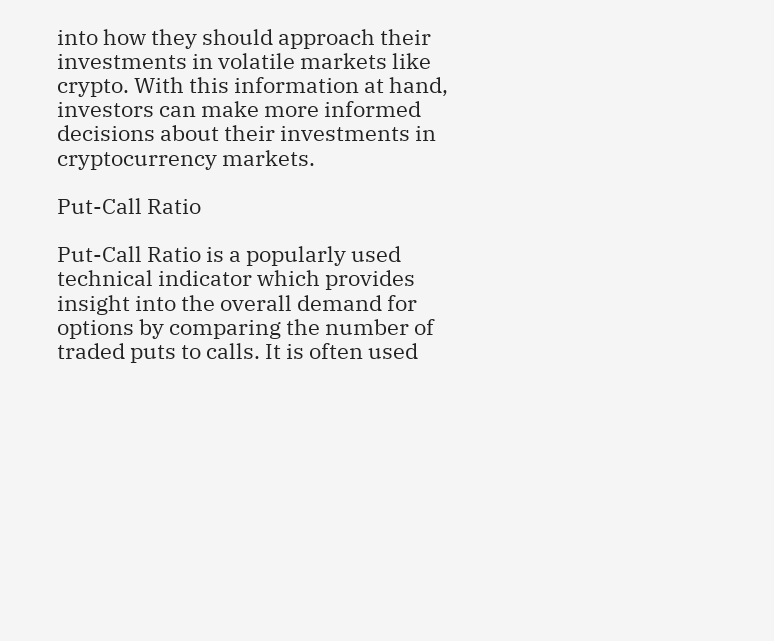into how they should approach their investments in volatile markets like crypto. With this information at hand, investors can make more informed decisions about their investments in cryptocurrency markets.

Put-Call Ratio

Put-Call Ratio is a popularly used technical indicator which provides insight into the overall demand for options by comparing the number of traded puts to calls. It is often used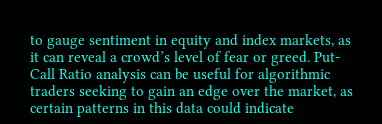to gauge sentiment in equity and index markets, as it can reveal a crowd’s level of fear or greed. Put-Call Ratio analysis can be useful for algorithmic traders seeking to gain an edge over the market, as certain patterns in this data could indicate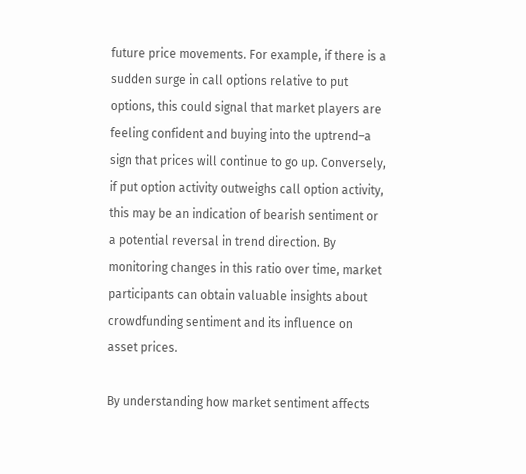future price movements. For example, if there is a sudden surge in call options relative to put options, this could signal that market players are feeling confident and buying into the uptrend–a sign that prices will continue to go up. Conversely, if put option activity outweighs call option activity, this may be an indication of bearish sentiment or a potential reversal in trend direction. By monitoring changes in this ratio over time, market participants can obtain valuable insights about crowdfunding sentiment and its influence on asset prices.

By understanding how market sentiment affects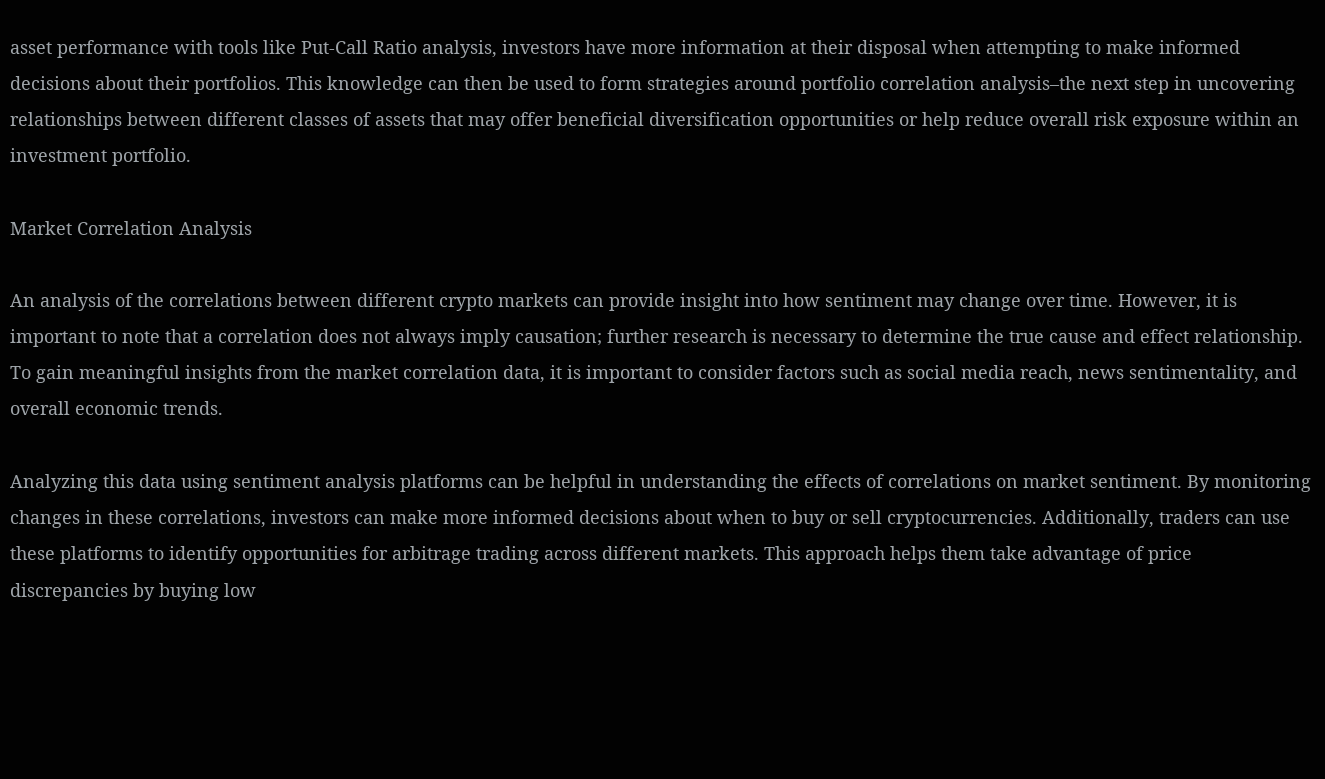asset performance with tools like Put-Call Ratio analysis, investors have more information at their disposal when attempting to make informed decisions about their portfolios. This knowledge can then be used to form strategies around portfolio correlation analysis–the next step in uncovering relationships between different classes of assets that may offer beneficial diversification opportunities or help reduce overall risk exposure within an investment portfolio.

Market Correlation Analysis

An analysis of the correlations between different crypto markets can provide insight into how sentiment may change over time. However, it is important to note that a correlation does not always imply causation; further research is necessary to determine the true cause and effect relationship. To gain meaningful insights from the market correlation data, it is important to consider factors such as social media reach, news sentimentality, and overall economic trends.

Analyzing this data using sentiment analysis platforms can be helpful in understanding the effects of correlations on market sentiment. By monitoring changes in these correlations, investors can make more informed decisions about when to buy or sell cryptocurrencies. Additionally, traders can use these platforms to identify opportunities for arbitrage trading across different markets. This approach helps them take advantage of price discrepancies by buying low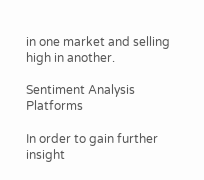in one market and selling high in another.

Sentiment Analysis Platforms

In order to gain further insight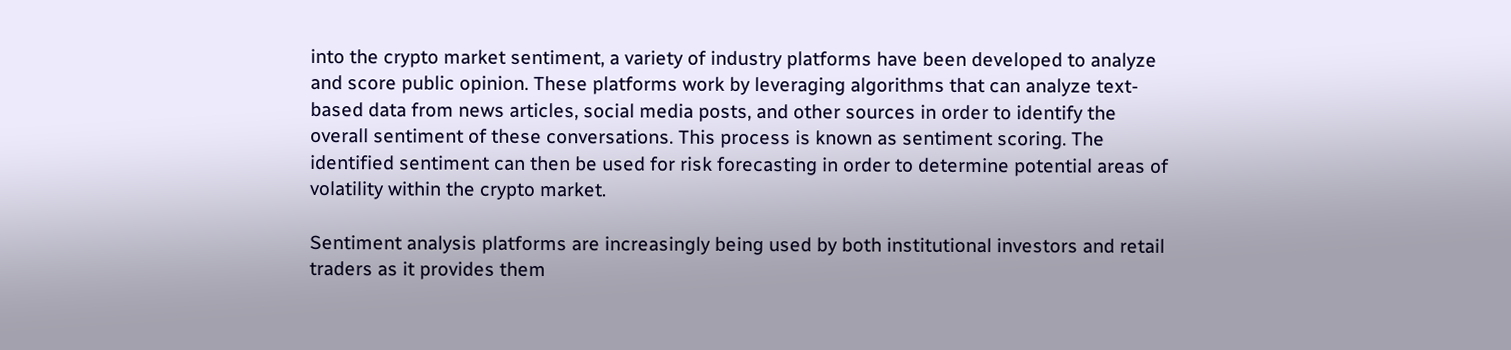into the crypto market sentiment, a variety of industry platforms have been developed to analyze and score public opinion. These platforms work by leveraging algorithms that can analyze text-based data from news articles, social media posts, and other sources in order to identify the overall sentiment of these conversations. This process is known as sentiment scoring. The identified sentiment can then be used for risk forecasting in order to determine potential areas of volatility within the crypto market.

Sentiment analysis platforms are increasingly being used by both institutional investors and retail traders as it provides them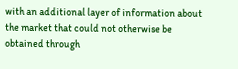with an additional layer of information about the market that could not otherwise be obtained through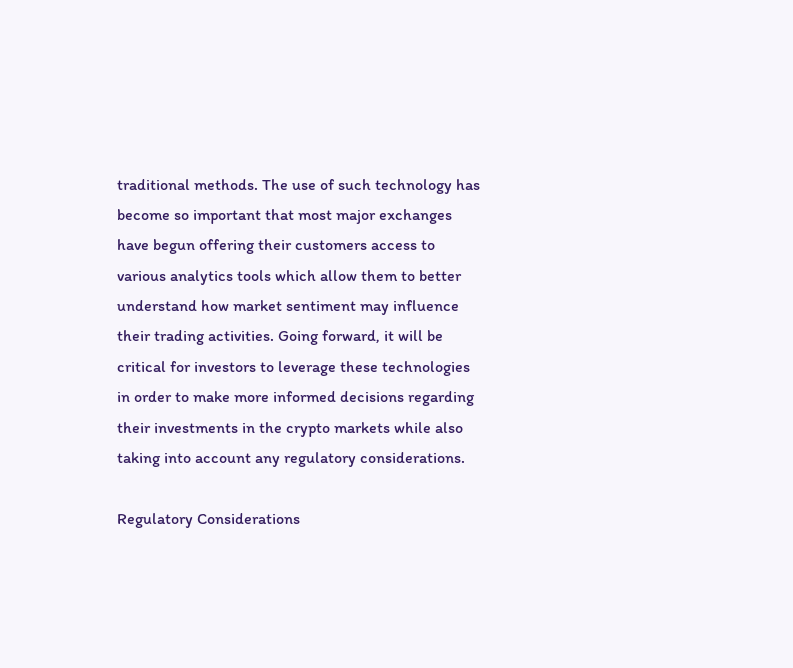traditional methods. The use of such technology has become so important that most major exchanges have begun offering their customers access to various analytics tools which allow them to better understand how market sentiment may influence their trading activities. Going forward, it will be critical for investors to leverage these technologies in order to make more informed decisions regarding their investments in the crypto markets while also taking into account any regulatory considerations.

Regulatory Considerations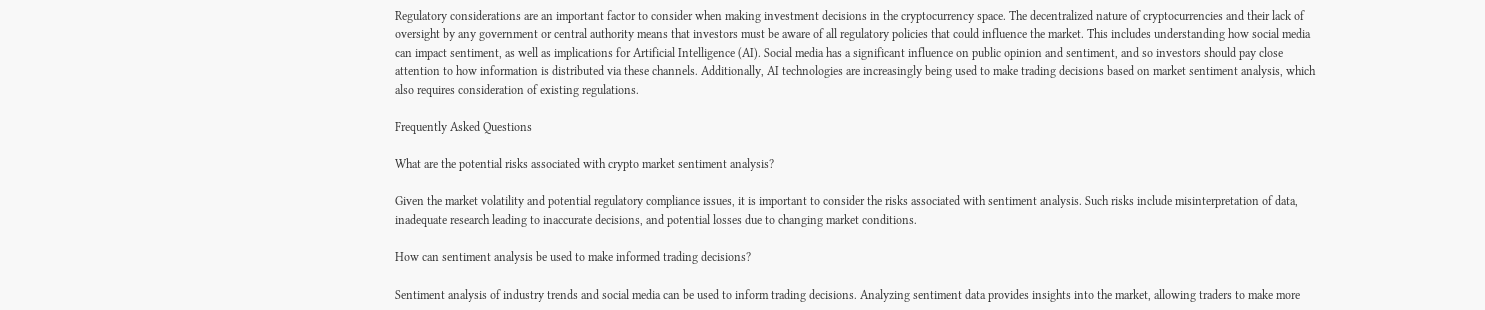Regulatory considerations are an important factor to consider when making investment decisions in the cryptocurrency space. The decentralized nature of cryptocurrencies and their lack of oversight by any government or central authority means that investors must be aware of all regulatory policies that could influence the market. This includes understanding how social media can impact sentiment, as well as implications for Artificial Intelligence (AI). Social media has a significant influence on public opinion and sentiment, and so investors should pay close attention to how information is distributed via these channels. Additionally, AI technologies are increasingly being used to make trading decisions based on market sentiment analysis, which also requires consideration of existing regulations.

Frequently Asked Questions

What are the potential risks associated with crypto market sentiment analysis?

Given the market volatility and potential regulatory compliance issues, it is important to consider the risks associated with sentiment analysis. Such risks include misinterpretation of data, inadequate research leading to inaccurate decisions, and potential losses due to changing market conditions.

How can sentiment analysis be used to make informed trading decisions?

Sentiment analysis of industry trends and social media can be used to inform trading decisions. Analyzing sentiment data provides insights into the market, allowing traders to make more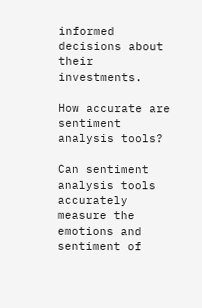informed decisions about their investments.

How accurate are sentiment analysis tools?

Can sentiment analysis tools accurately measure the emotions and sentiment of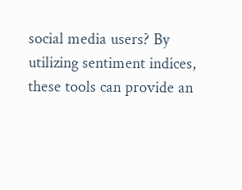social media users? By utilizing sentiment indices, these tools can provide an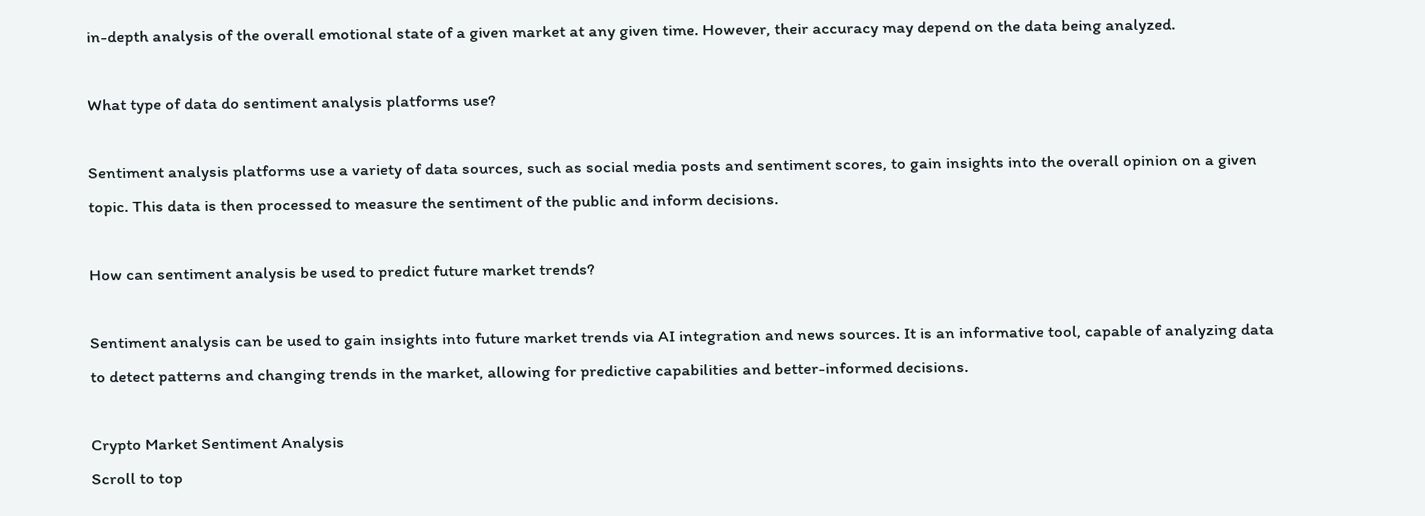in-depth analysis of the overall emotional state of a given market at any given time. However, their accuracy may depend on the data being analyzed.

What type of data do sentiment analysis platforms use?

Sentiment analysis platforms use a variety of data sources, such as social media posts and sentiment scores, to gain insights into the overall opinion on a given topic. This data is then processed to measure the sentiment of the public and inform decisions.

How can sentiment analysis be used to predict future market trends?

Sentiment analysis can be used to gain insights into future market trends via AI integration and news sources. It is an informative tool, capable of analyzing data to detect patterns and changing trends in the market, allowing for predictive capabilities and better-informed decisions.

Crypto Market Sentiment Analysis
Scroll to top